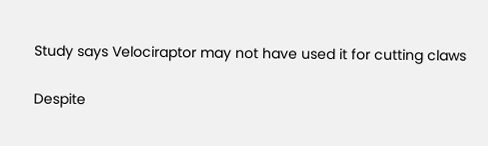Study says Velociraptor may not have used it for cutting claws

Despite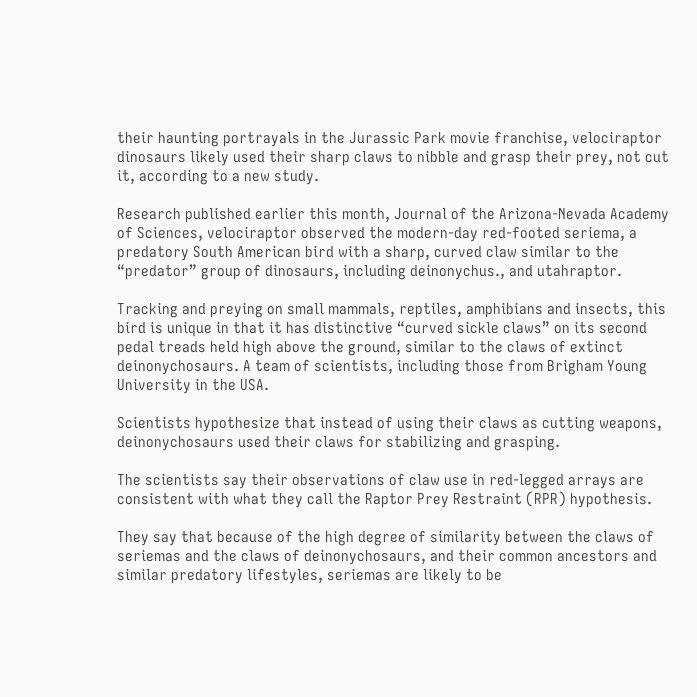their haunting portrayals in the Jurassic Park movie franchise, velociraptor dinosaurs likely used their sharp claws to nibble and grasp their prey, not cut it, according to a new study.

Research published earlier this month, Journal of the Arizona-Nevada Academy of Sciences, velociraptor observed the modern-day red-footed seriema, a predatory South American bird with a sharp, curved claw similar to the “predator” group of dinosaurs, including deinonychus., and utahraptor.

Tracking and preying on small mammals, reptiles, amphibians and insects, this bird is unique in that it has distinctive “curved sickle claws” on its second pedal treads held high above the ground, similar to the claws of extinct deinonychosaurs. A team of scientists, including those from Brigham Young University in the USA.

Scientists hypothesize that instead of using their claws as cutting weapons, deinonychosaurs used their claws for stabilizing and grasping.

The scientists say their observations of claw use in red-legged arrays are consistent with what they call the Raptor Prey Restraint (RPR) hypothesis.

They say that because of the high degree of similarity between the claws of seriemas and the claws of deinonychosaurs, and their common ancestors and similar predatory lifestyles, seriemas are likely to be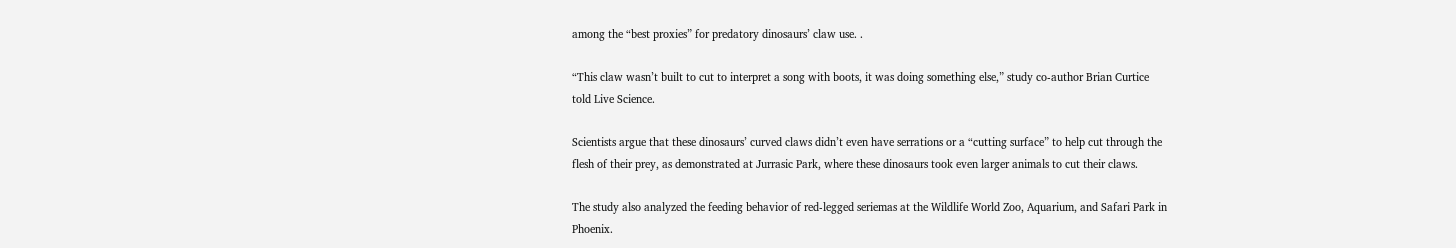among the “best proxies” for predatory dinosaurs’ claw use. .

“This claw wasn’t built to cut to interpret a song with boots, it was doing something else,” study co-author Brian Curtice told Live Science.

Scientists argue that these dinosaurs’ curved claws didn’t even have serrations or a “cutting surface” to help cut through the flesh of their prey, as demonstrated at Jurrasic Park, where these dinosaurs took even larger animals to cut their claws.

The study also analyzed the feeding behavior of red-legged seriemas at the Wildlife World Zoo, Aquarium, and Safari Park in Phoenix.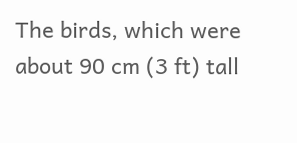The birds, which were about 90 cm (3 ft) tall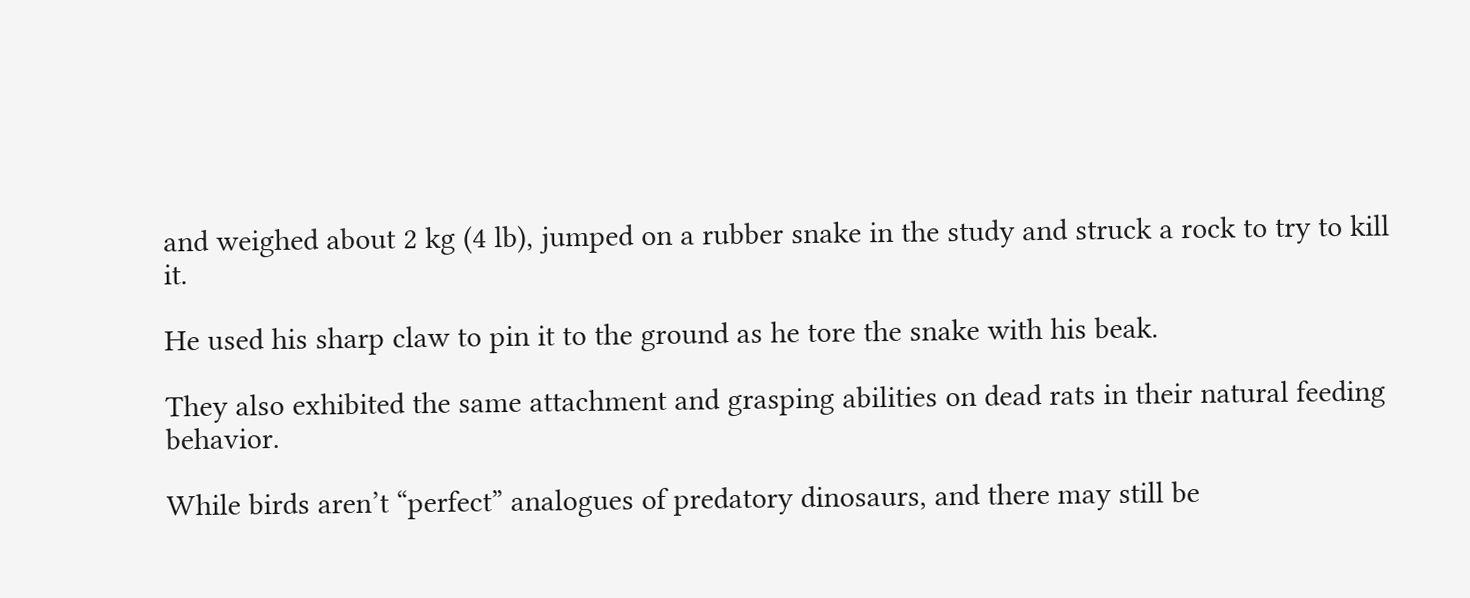and weighed about 2 kg (4 lb), jumped on a rubber snake in the study and struck a rock to try to kill it.

He used his sharp claw to pin it to the ground as he tore the snake with his beak.

They also exhibited the same attachment and grasping abilities on dead rats in their natural feeding behavior.

While birds aren’t “perfect” analogues of predatory dinosaurs, and there may still be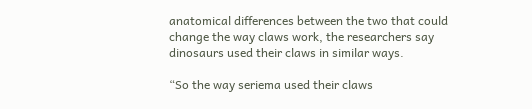anatomical differences between the two that could change the way claws work, the researchers say dinosaurs used their claws in similar ways.

“So the way seriema used their claws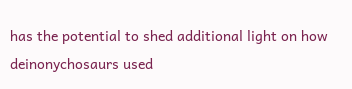has the potential to shed additional light on how deinonychosaurs used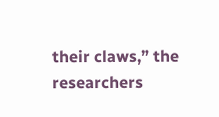their claws,” the researchers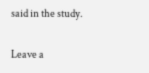said in the study.

Leave a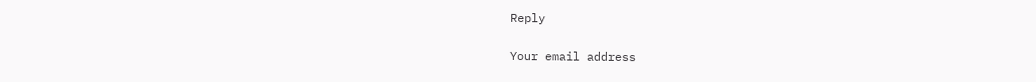Reply

Your email address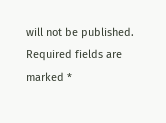will not be published. Required fields are marked *